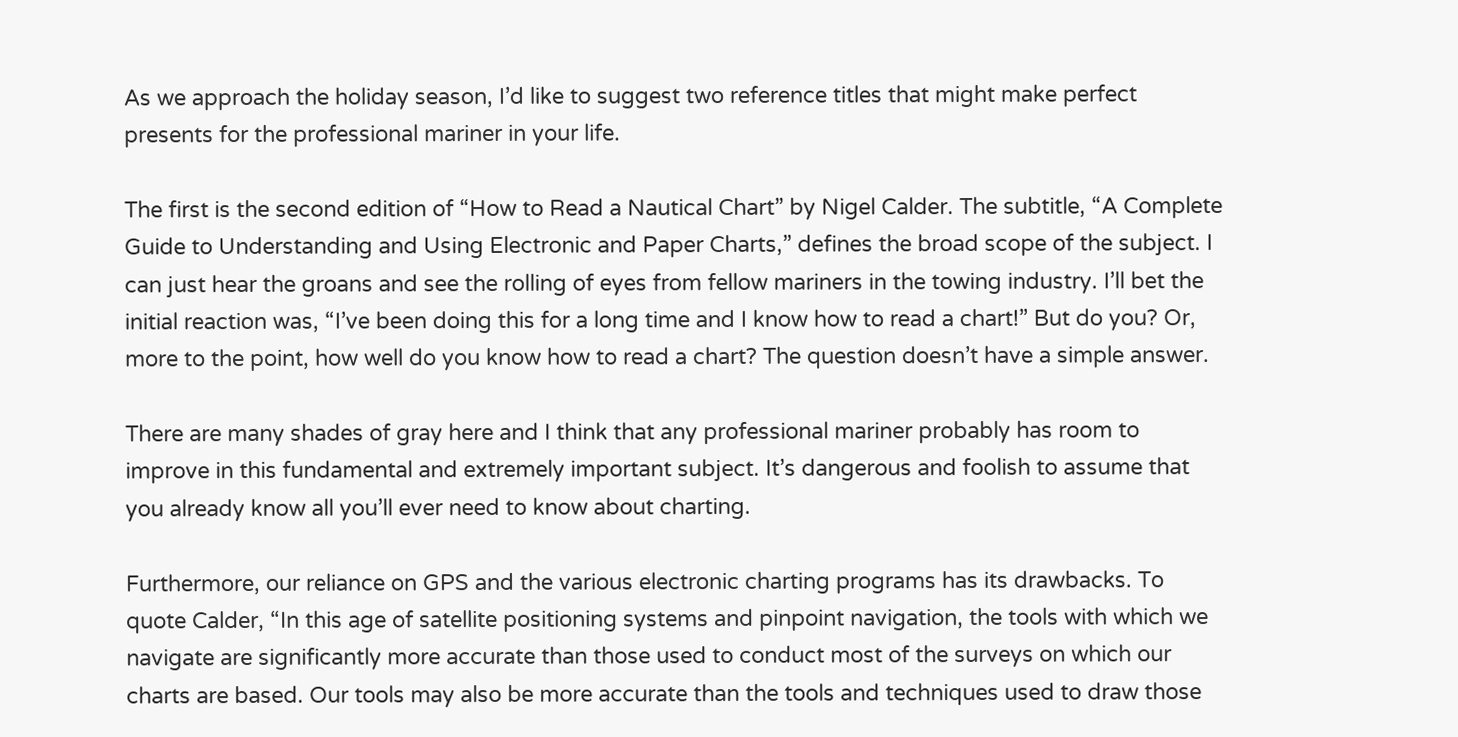As we approach the holiday season, I’d like to suggest two reference titles that might make perfect presents for the professional mariner in your life.

The first is the second edition of “How to Read a Nautical Chart” by Nigel Calder. The subtitle, “A Complete Guide to Understanding and Using Electronic and Paper Charts,” defines the broad scope of the subject. I can just hear the groans and see the rolling of eyes from fellow mariners in the towing industry. I’ll bet the initial reaction was, “I’ve been doing this for a long time and I know how to read a chart!” But do you? Or, more to the point, how well do you know how to read a chart? The question doesn’t have a simple answer.

There are many shades of gray here and I think that any professional mariner probably has room to improve in this fundamental and extremely important subject. It’s dangerous and foolish to assume that you already know all you’ll ever need to know about charting.

Furthermore, our reliance on GPS and the various electronic charting programs has its drawbacks. To quote Calder, “In this age of satellite positioning systems and pinpoint navigation, the tools with which we navigate are significantly more accurate than those used to conduct most of the surveys on which our charts are based. Our tools may also be more accurate than the tools and techniques used to draw those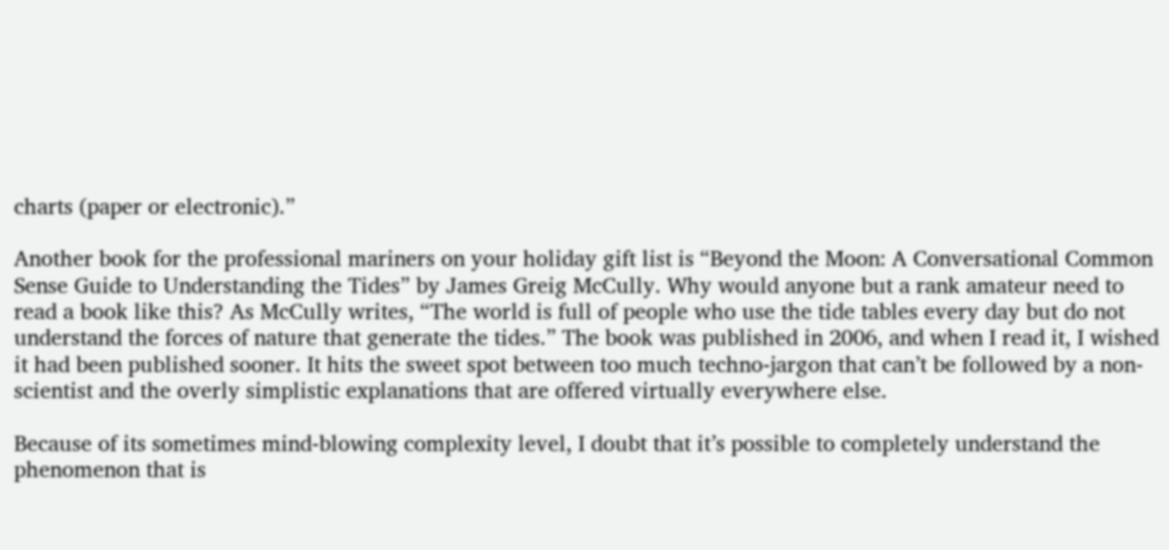charts (paper or electronic).”

Another book for the professional mariners on your holiday gift list is “Beyond the Moon: A Conversational Common Sense Guide to Understanding the Tides” by James Greig McCully. Why would anyone but a rank amateur need to read a book like this? As McCully writes, “The world is full of people who use the tide tables every day but do not understand the forces of nature that generate the tides.” The book was published in 2006, and when I read it, I wished it had been published sooner. It hits the sweet spot between too much techno-jargon that can’t be followed by a non-scientist and the overly simplistic explanations that are offered virtually everywhere else.

Because of its sometimes mind-blowing complexity level, I doubt that it’s possible to completely understand the phenomenon that is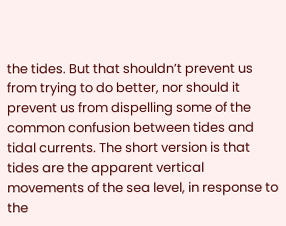the tides. But that shouldn’t prevent us from trying to do better, nor should it prevent us from dispelling some of the common confusion between tides and tidal currents. The short version is that tides are the apparent vertical movements of the sea level, in response to the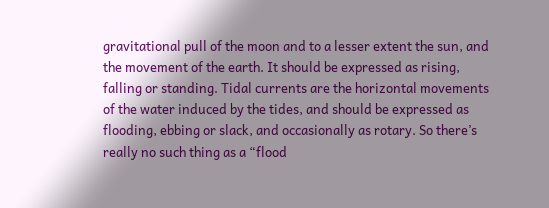gravitational pull of the moon and to a lesser extent the sun, and the movement of the earth. It should be expressed as rising, falling or standing. Tidal currents are the horizontal movements of the water induced by the tides, and should be expressed as flooding, ebbing or slack, and occasionally as rotary. So there’s really no such thing as a “flood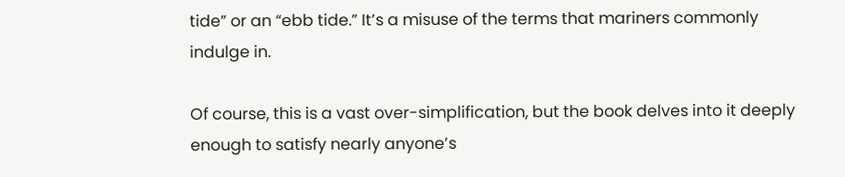tide” or an “ebb tide.” It’s a misuse of the terms that mariners commonly indulge in.

Of course, this is a vast over-simplification, but the book delves into it deeply enough to satisfy nearly anyone’s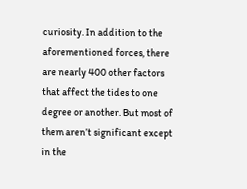curiosity. In addition to the aforementioned forces, there are nearly 400 other factors that affect the tides to one degree or another. But most of them aren’t significant except in the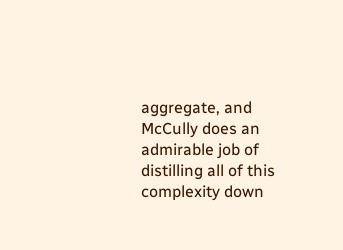aggregate, and McCully does an admirable job of distilling all of this complexity down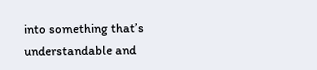into something that’s understandable and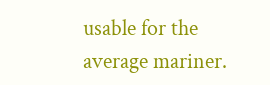usable for the average mariner.